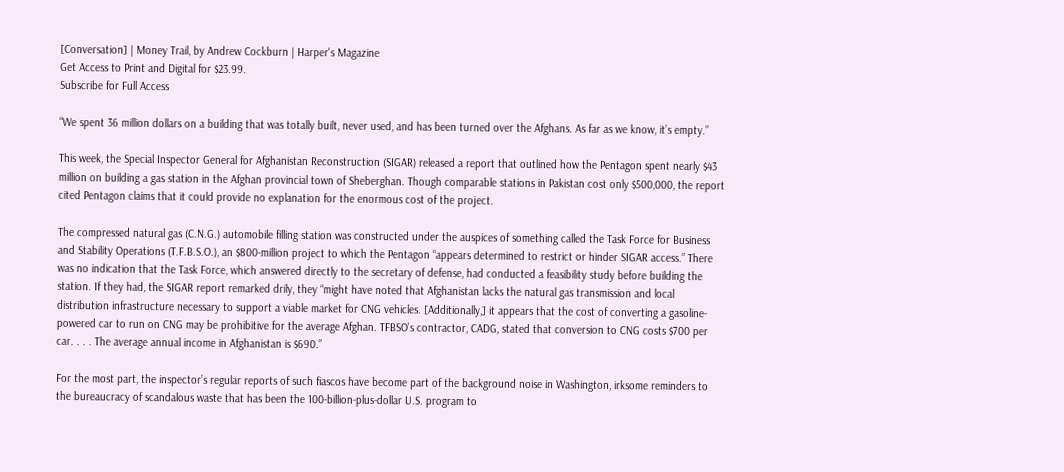[Conversation] | Money Trail, by Andrew Cockburn | Harper's Magazine
Get Access to Print and Digital for $23.99.
Subscribe for Full Access

“We spent 36 million dollars on a building that was totally built, never used, and has been turned over the Afghans. As far as we know, it’s empty.”

This week, the Special Inspector General for Afghanistan Reconstruction (SIGAR) released a report that outlined how the Pentagon spent nearly $43 million on building a gas station in the Afghan provincial town of Sheberghan. Though comparable stations in Pakistan cost only $500,000, the report cited Pentagon claims that it could provide no explanation for the enormous cost of the project.

The compressed natural gas (C.N.G.) automobile filling station was constructed under the auspices of something called the Task Force for Business and Stability Operations (T.F.B.S.O.), an $800-million project to which the Pentagon “appears determined to restrict or hinder SIGAR access.” There was no indication that the Task Force, which answered directly to the secretary of defense, had conducted a feasibility study before building the station. If they had, the SIGAR report remarked drily, they “might have noted that Afghanistan lacks the natural gas transmission and local distribution infrastructure necessary to support a viable market for CNG vehicles. [Additionally,] it appears that the cost of converting a gasoline-powered car to run on CNG may be prohibitive for the average Afghan. TFBSO’s contractor, CADG, stated that conversion to CNG costs $700 per car. . . . The average annual income in Afghanistan is $690.”

For the most part, the inspector’s regular reports of such fiascos have become part of the background noise in Washington, irksome reminders to the bureaucracy of scandalous waste that has been the 100-billion-plus-dollar U.S. program to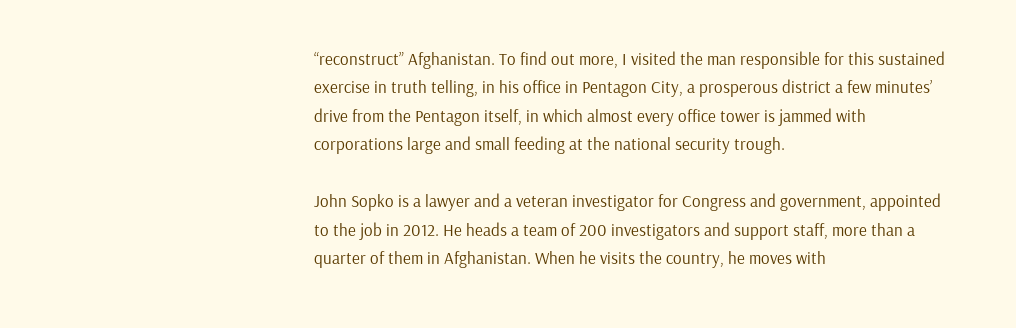“reconstruct” Afghanistan. To find out more, I visited the man responsible for this sustained exercise in truth telling, in his office in Pentagon City, a prosperous district a few minutes’ drive from the Pentagon itself, in which almost every office tower is jammed with corporations large and small feeding at the national security trough.

John Sopko is a lawyer and a veteran investigator for Congress and government, appointed to the job in 2012. He heads a team of 200 investigators and support staff, more than a quarter of them in Afghanistan. When he visits the country, he moves with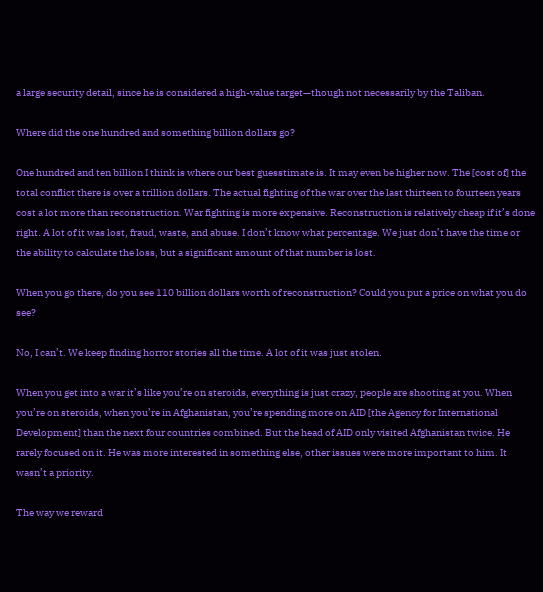a large security detail, since he is considered a high-value target—though not necessarily by the Taliban.

Where did the one hundred and something billion dollars go?

One hundred and ten billion I think is where our best guesstimate is. It may even be higher now. The [cost of] the total conflict there is over a trillion dollars. The actual fighting of the war over the last thirteen to fourteen years cost a lot more than reconstruction. War fighting is more expensive. Reconstruction is relatively cheap if it’s done right. A lot of it was lost, fraud, waste, and abuse. I don’t know what percentage. We just don’t have the time or the ability to calculate the loss, but a significant amount of that number is lost.

When you go there, do you see 110 billion dollars worth of reconstruction? Could you put a price on what you do see?

No, I can’t. We keep finding horror stories all the time. A lot of it was just stolen.

When you get into a war it’s like you’re on steroids, everything is just crazy, people are shooting at you. When you’re on steroids, when you’re in Afghanistan, you’re spending more on AID [the Agency for International Development] than the next four countries combined. But the head of AID only visited Afghanistan twice. He rarely focused on it. He was more interested in something else, other issues were more important to him. It wasn’t a priority.

The way we reward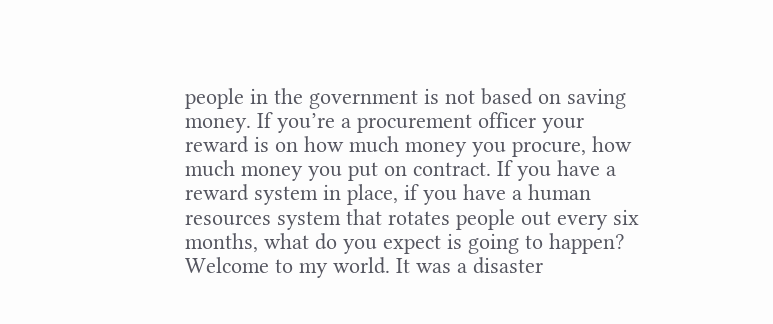people in the government is not based on saving money. If you’re a procurement officer your reward is on how much money you procure, how much money you put on contract. If you have a reward system in place, if you have a human resources system that rotates people out every six months, what do you expect is going to happen? Welcome to my world. It was a disaster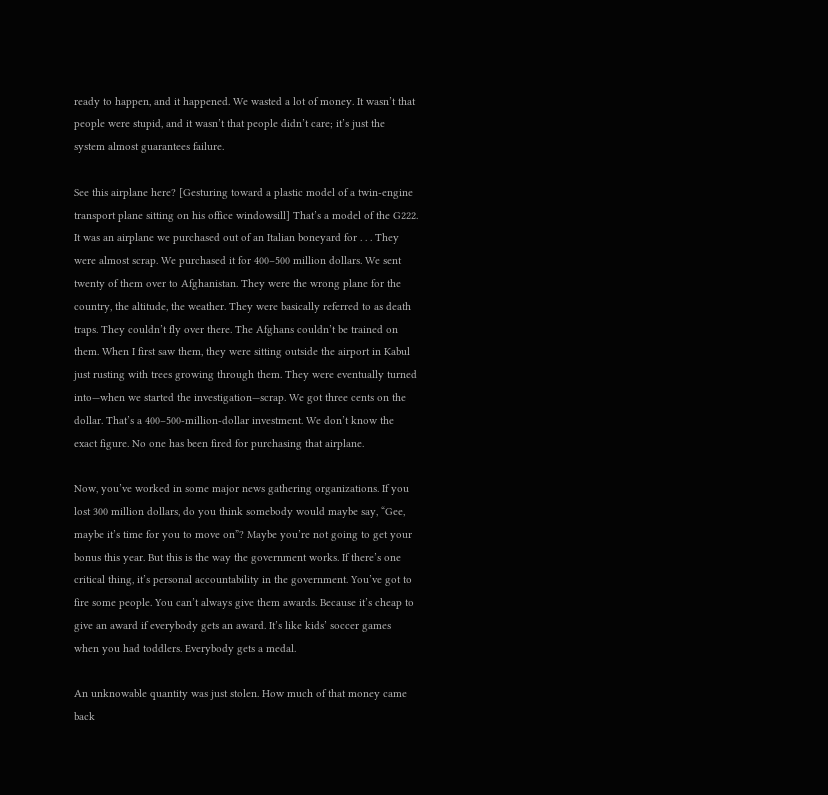ready to happen, and it happened. We wasted a lot of money. It wasn’t that people were stupid, and it wasn’t that people didn’t care; it’s just the system almost guarantees failure.

See this airplane here? [Gesturing toward a plastic model of a twin-engine transport plane sitting on his office windowsill] That’s a model of the G222. It was an airplane we purchased out of an Italian boneyard for . . . They were almost scrap. We purchased it for 400–500 million dollars. We sent twenty of them over to Afghanistan. They were the wrong plane for the country, the altitude, the weather. They were basically referred to as death traps. They couldn’t fly over there. The Afghans couldn’t be trained on them. When I first saw them, they were sitting outside the airport in Kabul just rusting with trees growing through them. They were eventually turned into—when we started the investigation—scrap. We got three cents on the dollar. That’s a 400–500-million-dollar investment. We don’t know the exact figure. No one has been fired for purchasing that airplane.

Now, you’ve worked in some major news gathering organizations. If you lost 300 million dollars, do you think somebody would maybe say, “Gee, maybe it’s time for you to move on”? Maybe you’re not going to get your bonus this year. But this is the way the government works. If there’s one critical thing, it’s personal accountability in the government. You’ve got to fire some people. You can’t always give them awards. Because it’s cheap to give an award if everybody gets an award. It’s like kids’ soccer games when you had toddlers. Everybody gets a medal.

An unknowable quantity was just stolen. How much of that money came back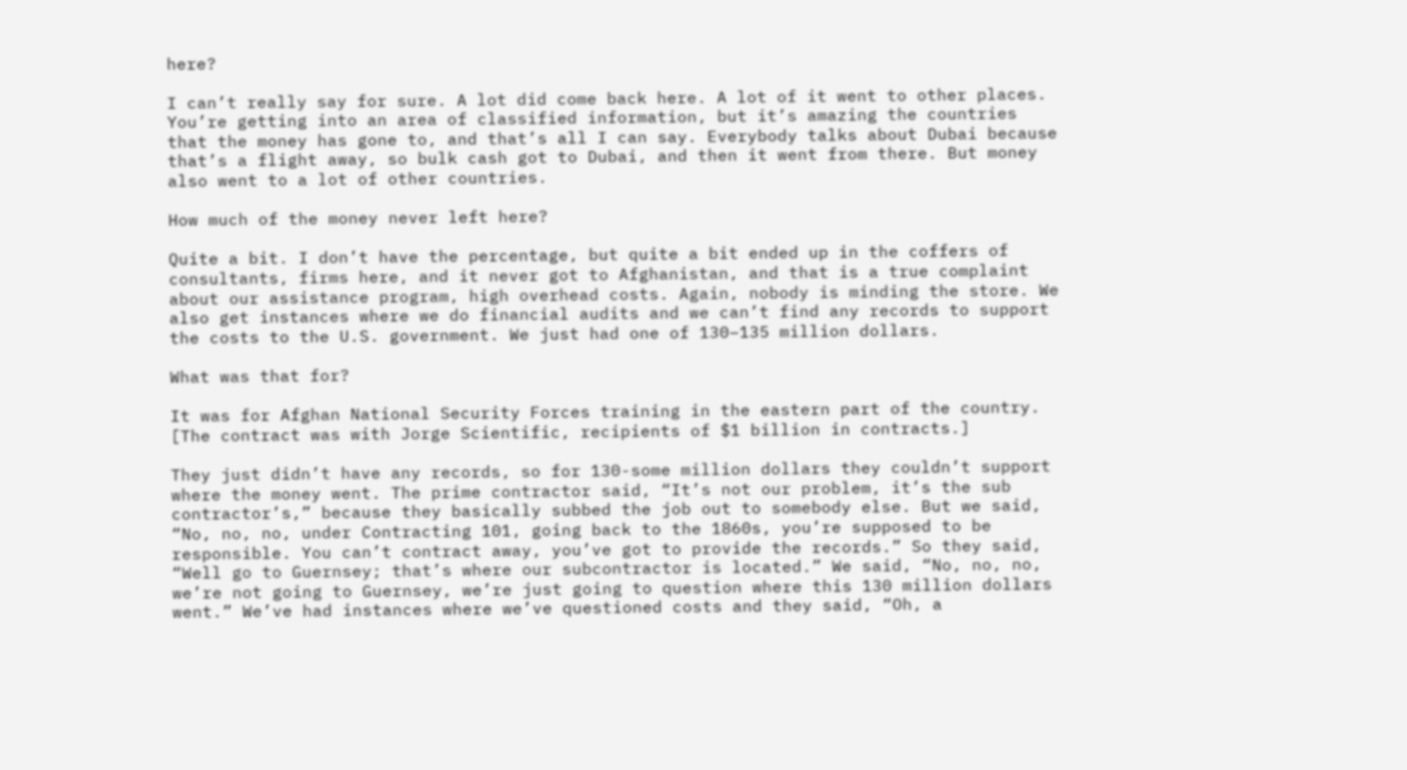here?

I can’t really say for sure. A lot did come back here. A lot of it went to other places. You’re getting into an area of classified information, but it’s amazing the countries that the money has gone to, and that’s all I can say. Everybody talks about Dubai because that’s a flight away, so bulk cash got to Dubai, and then it went from there. But money also went to a lot of other countries.

How much of the money never left here?

Quite a bit. I don’t have the percentage, but quite a bit ended up in the coffers of consultants, firms here, and it never got to Afghanistan, and that is a true complaint about our assistance program, high overhead costs. Again, nobody is minding the store. We also get instances where we do financial audits and we can’t find any records to support the costs to the U.S. government. We just had one of 130–135 million dollars.

What was that for?

It was for Afghan National Security Forces training in the eastern part of the country. [The contract was with Jorge Scientific, recipients of $1 billion in contracts.]

They just didn’t have any records, so for 130-some million dollars they couldn’t support where the money went. The prime contractor said, “It’s not our problem, it’s the sub contractor’s,” because they basically subbed the job out to somebody else. But we said, “No, no, no, under Contracting 101, going back to the 1860s, you’re supposed to be responsible. You can’t contract away, you’ve got to provide the records.” So they said, “Well go to Guernsey; that’s where our subcontractor is located.” We said, “No, no, no, we’re not going to Guernsey, we’re just going to question where this 130 million dollars went.” We’ve had instances where we’ve questioned costs and they said, “Oh, a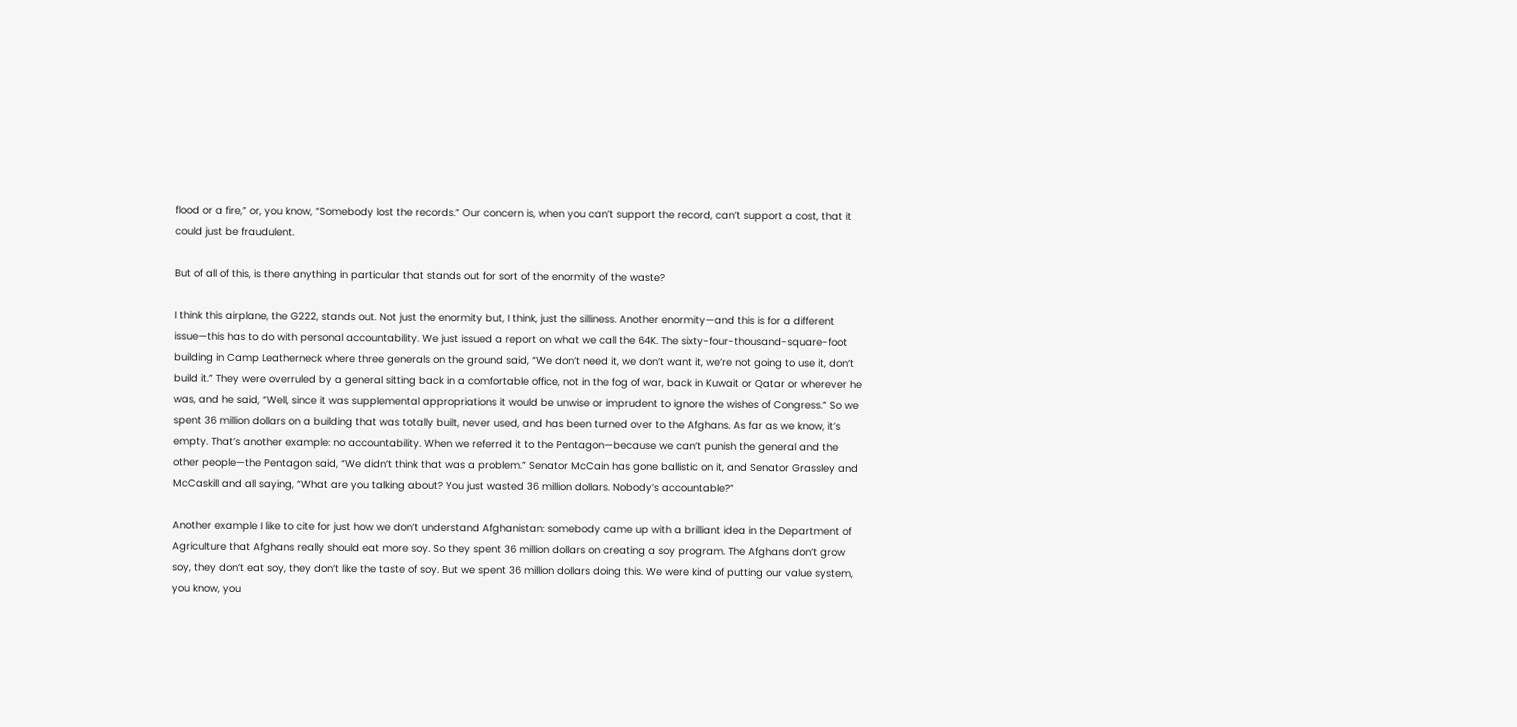flood or a fire,” or, you know, “Somebody lost the records.” Our concern is, when you can’t support the record, can’t support a cost, that it could just be fraudulent.

But of all of this, is there anything in particular that stands out for sort of the enormity of the waste?

I think this airplane, the G222, stands out. Not just the enormity but, I think, just the silliness. Another enormity—and this is for a different issue—this has to do with personal accountability. We just issued a report on what we call the 64K. The sixty-four-thousand-square-foot building in Camp Leatherneck where three generals on the ground said, “We don’t need it, we don’t want it, we’re not going to use it, don’t build it.” They were overruled by a general sitting back in a comfortable office, not in the fog of war, back in Kuwait or Qatar or wherever he was, and he said, “Well, since it was supplemental appropriations it would be unwise or imprudent to ignore the wishes of Congress.” So we spent 36 million dollars on a building that was totally built, never used, and has been turned over to the Afghans. As far as we know, it’s empty. That’s another example: no accountability. When we referred it to the Pentagon—because we can’t punish the general and the other people—the Pentagon said, “We didn’t think that was a problem.” Senator McCain has gone ballistic on it, and Senator Grassley and McCaskill and all saying, “What are you talking about? You just wasted 36 million dollars. Nobody’s accountable?”

Another example I like to cite for just how we don’t understand Afghanistan: somebody came up with a brilliant idea in the Department of Agriculture that Afghans really should eat more soy. So they spent 36 million dollars on creating a soy program. The Afghans don’t grow soy, they don’t eat soy, they don’t like the taste of soy. But we spent 36 million dollars doing this. We were kind of putting our value system, you know, you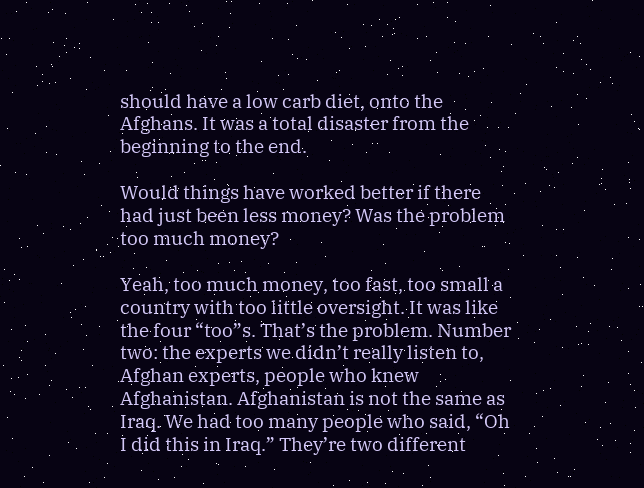should have a low carb diet, onto the Afghans. It was a total disaster from the beginning to the end.

Would things have worked better if there had just been less money? Was the problem too much money?

Yeah, too much money, too fast, too small a country with too little oversight. It was like the four “too”s. That’s the problem. Number two: the experts we didn’t really listen to, Afghan experts, people who knew Afghanistan. Afghanistan is not the same as Iraq. We had too many people who said, “Oh I did this in Iraq.” They’re two different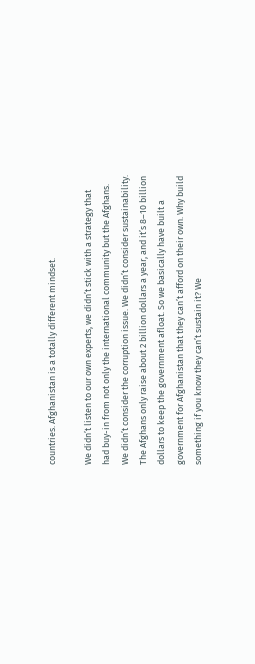countries. Afghanistan is a totally different mindset.

We didn’t listen to our own experts, we didn’t stick with a strategy that had buy-in from not only the international community but the Afghans. We didn’t consider the corruption issue. We didn’t consider sustainability. The Afghans only raise about 2 billion dollars a year, and it’s 8–10 billion dollars to keep the government afloat. So we basically have built a government for Afghanistan that they can’t afford on their own. Why build something if you know they can’t sustain it? We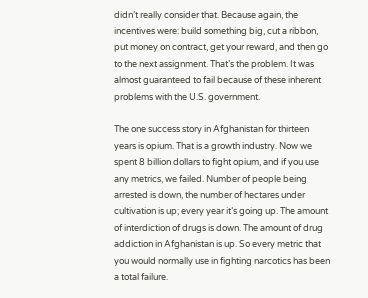didn’t really consider that. Because again, the incentives were: build something big, cut a ribbon, put money on contract, get your reward, and then go to the next assignment. That’s the problem. It was almost guaranteed to fail because of these inherent problems with the U.S. government.

The one success story in Afghanistan for thirteen years is opium. That is a growth industry. Now we spent 8 billion dollars to fight opium, and if you use any metrics, we failed. Number of people being arrested is down, the number of hectares under cultivation is up; every year it’s going up. The amount of interdiction of drugs is down. The amount of drug addiction in Afghanistan is up. So every metric that you would normally use in fighting narcotics has been a total failure.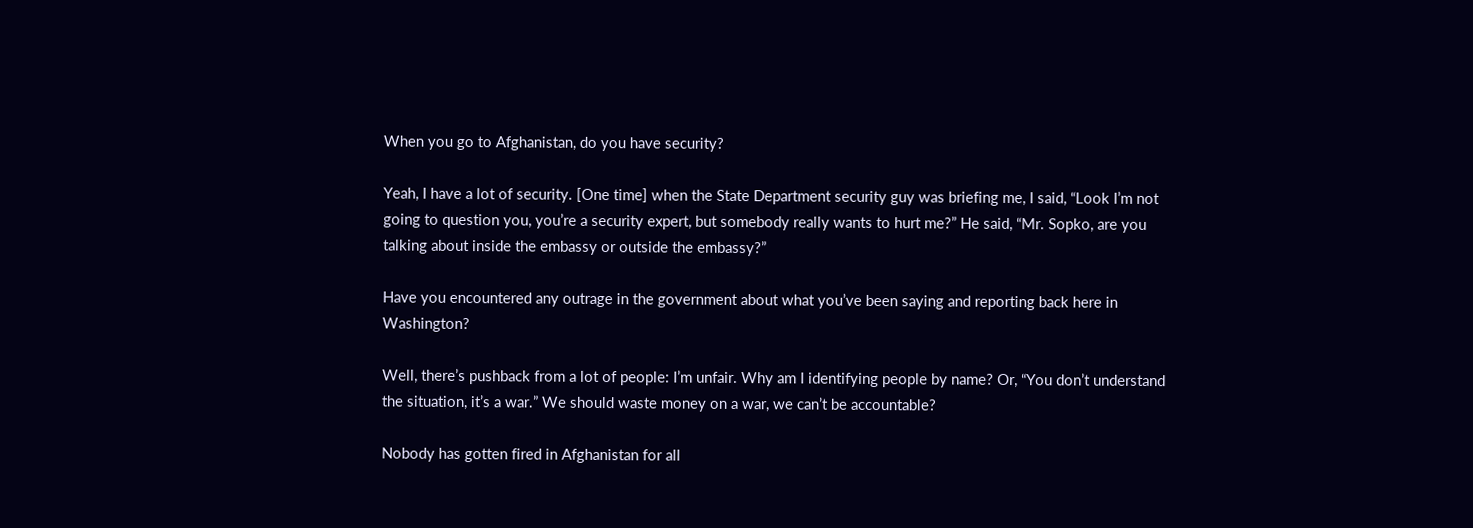When you go to Afghanistan, do you have security?

Yeah, I have a lot of security. [One time] when the State Department security guy was briefing me, I said, “Look I’m not going to question you, you’re a security expert, but somebody really wants to hurt me?” He said, “Mr. Sopko, are you talking about inside the embassy or outside the embassy?”

Have you encountered any outrage in the government about what you’ve been saying and reporting back here in Washington?

Well, there’s pushback from a lot of people: I’m unfair. Why am I identifying people by name? Or, “You don’t understand the situation, it’s a war.” We should waste money on a war, we can’t be accountable?

Nobody has gotten fired in Afghanistan for all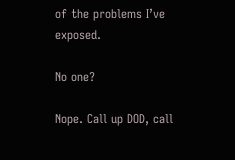of the problems I’ve exposed.

No one?

Nope. Call up DOD, call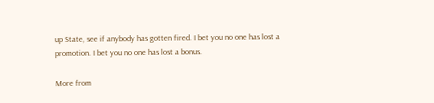up State, see if anybody has gotten fired. I bet you no one has lost a promotion. I bet you no one has lost a bonus.

More from